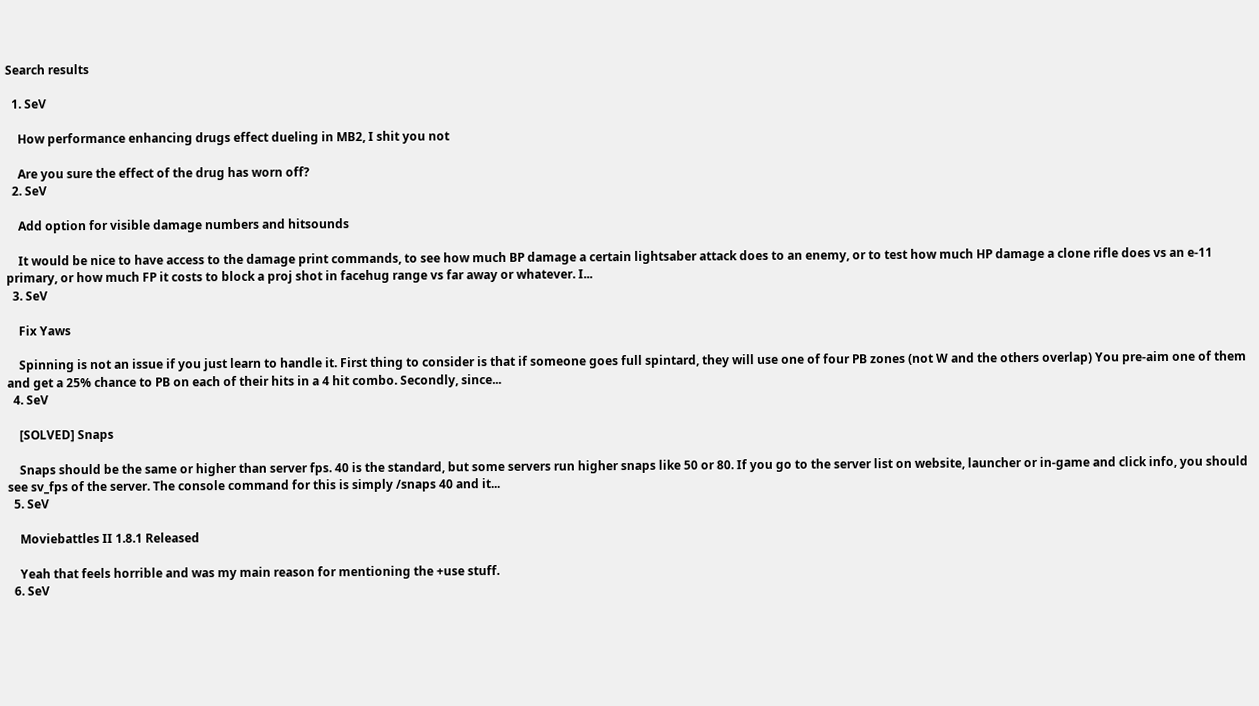Search results

  1. SeV

    How performance enhancing drugs effect dueling in MB2, I shit you not

    Are you sure the effect of the drug has worn off?
  2. SeV

    Add option for visible damage numbers and hitsounds

    It would be nice to have access to the damage print commands, to see how much BP damage a certain lightsaber attack does to an enemy, or to test how much HP damage a clone rifle does vs an e-11 primary, or how much FP it costs to block a proj shot in facehug range vs far away or whatever. I...
  3. SeV

    Fix Yaws

    Spinning is not an issue if you just learn to handle it. First thing to consider is that if someone goes full spintard, they will use one of four PB zones (not W and the others overlap) You pre-aim one of them and get a 25% chance to PB on each of their hits in a 4 hit combo. Secondly, since...
  4. SeV

    [SOLVED] Snaps

    Snaps should be the same or higher than server fps. 40 is the standard, but some servers run higher snaps like 50 or 80. If you go to the server list on website, launcher or in-game and click info, you should see sv_fps of the server. The console command for this is simply /snaps 40 and it...
  5. SeV

    Moviebattles II 1.8.1 Released

    Yeah that feels horrible and was my main reason for mentioning the +use stuff.
  6. SeV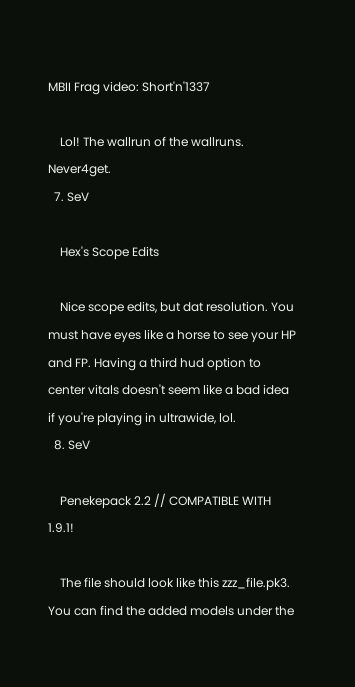MBII Frag video: Short'n'1337

    Lol! The wallrun of the wallruns. Never4get.
  7. SeV

    Hex's Scope Edits

    Nice scope edits, but dat resolution. You must have eyes like a horse to see your HP and FP. Having a third hud option to center vitals doesn't seem like a bad idea if you're playing in ultrawide, lol.
  8. SeV

    Penekepack 2.2 // COMPATIBLE WITH 1.9.1!

    The file should look like this zzz_file.pk3. You can find the added models under the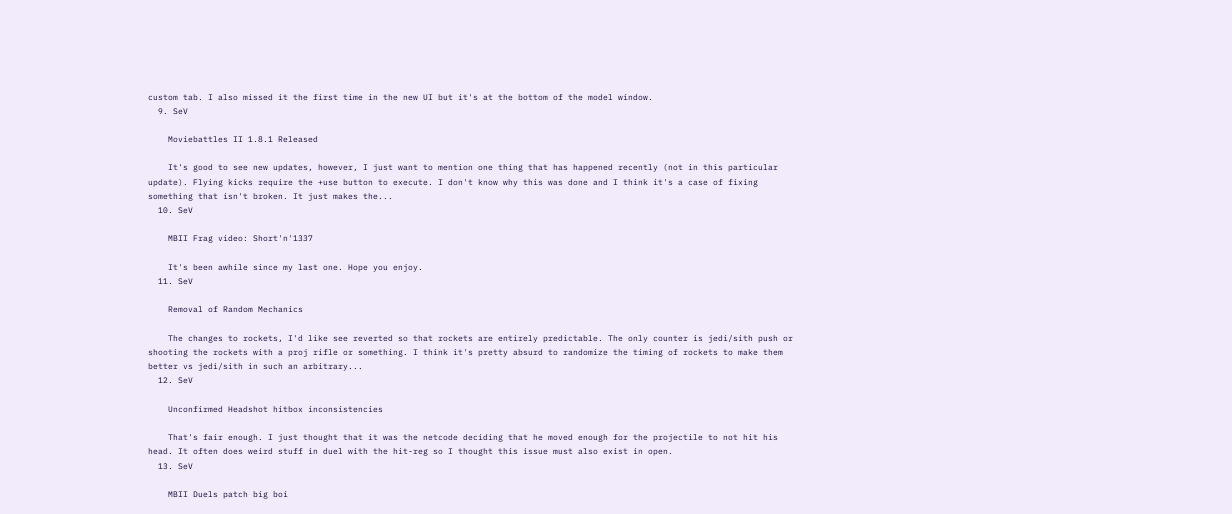custom tab. I also missed it the first time in the new UI but it's at the bottom of the model window.
  9. SeV

    Moviebattles II 1.8.1 Released

    It's good to see new updates, however, I just want to mention one thing that has happened recently (not in this particular update). Flying kicks require the +use button to execute. I don't know why this was done and I think it's a case of fixing something that isn't broken. It just makes the...
  10. SeV

    MBII Frag video: Short'n'1337

    It's been awhile since my last one. Hope you enjoy.
  11. SeV

    Removal of Random Mechanics

    The changes to rockets, I'd like see reverted so that rockets are entirely predictable. The only counter is jedi/sith push or shooting the rockets with a proj rifle or something. I think it's pretty absurd to randomize the timing of rockets to make them better vs jedi/sith in such an arbitrary...
  12. SeV

    Unconfirmed Headshot hitbox inconsistencies

    That's fair enough. I just thought that it was the netcode deciding that he moved enough for the projectile to not hit his head. It often does weird stuff in duel with the hit-reg so I thought this issue must also exist in open.
  13. SeV

    MBII Duels patch big boi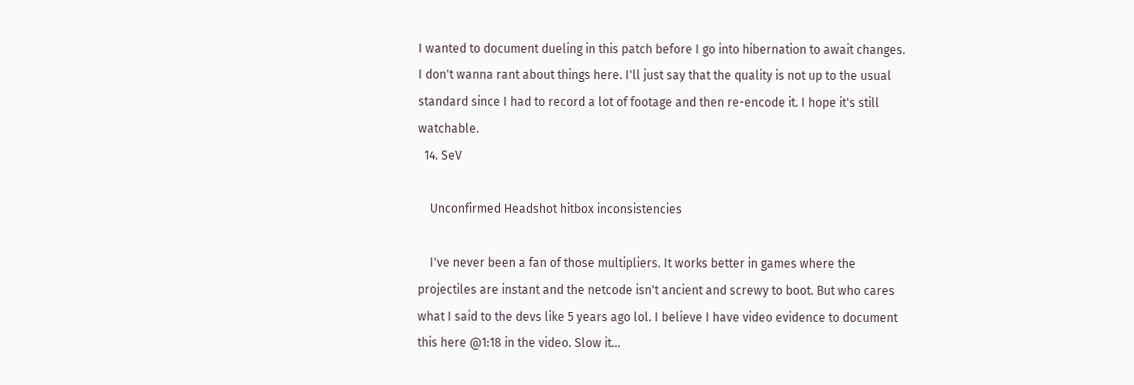I wanted to document dueling in this patch before I go into hibernation to await changes. I don't wanna rant about things here. I'll just say that the quality is not up to the usual standard since I had to record a lot of footage and then re-encode it. I hope it's still watchable.
  14. SeV

    Unconfirmed Headshot hitbox inconsistencies

    I've never been a fan of those multipliers. It works better in games where the projectiles are instant and the netcode isn't ancient and screwy to boot. But who cares what I said to the devs like 5 years ago lol. I believe I have video evidence to document this here @1:18 in the video. Slow it...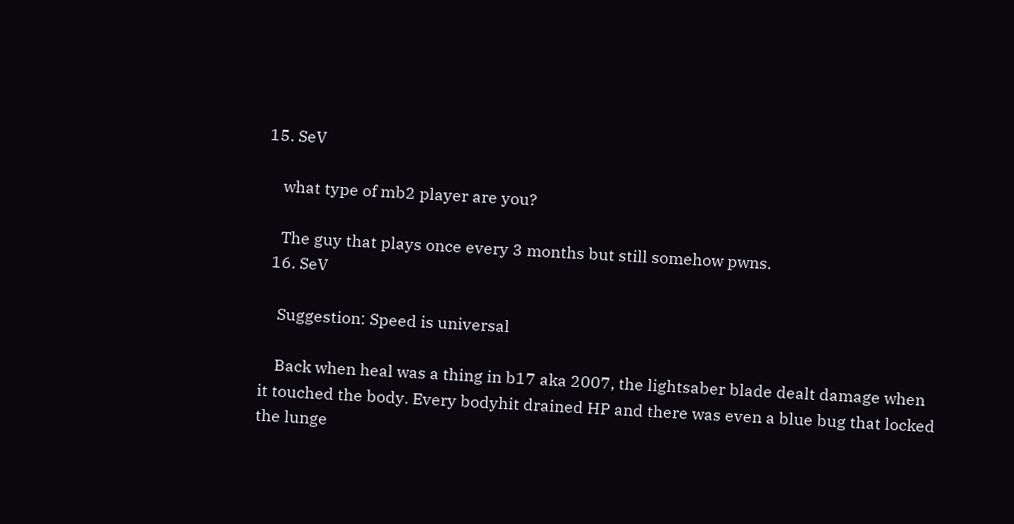15. SeV

    what type of mb2 player are you?

    The guy that plays once every 3 months but still somehow pwns.
  16. SeV

    Suggestion: Speed is universal

    Back when heal was a thing in b17 aka 2007, the lightsaber blade dealt damage when it touched the body. Every bodyhit drained HP and there was even a blue bug that locked the lunge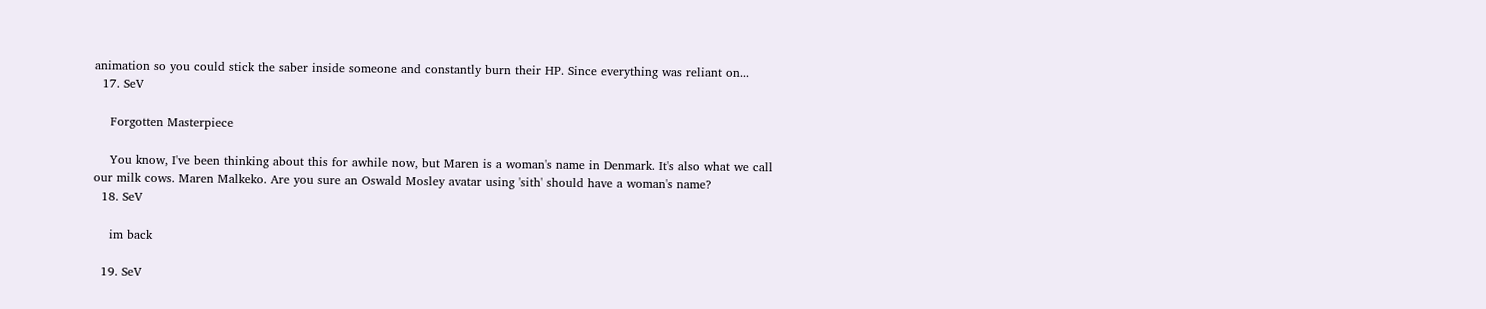animation so you could stick the saber inside someone and constantly burn their HP. Since everything was reliant on...
  17. SeV

    Forgotten Masterpiece

    You know, I've been thinking about this for awhile now, but Maren is a woman's name in Denmark. It's also what we call our milk cows. Maren Malkeko. Are you sure an Oswald Mosley avatar using 'sith' should have a woman's name?
  18. SeV

    im back

  19. SeV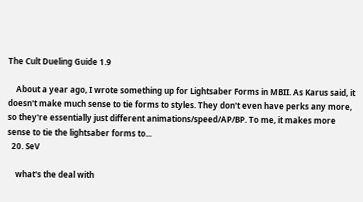The Cult Dueling Guide 1.9

    About a year ago, I wrote something up for Lightsaber Forms in MBII. As Karus said, it doesn't make much sense to tie forms to styles. They don't even have perks any more, so they're essentially just different animations/speed/AP/BP. To me, it makes more sense to tie the lightsaber forms to...
  20. SeV

    what's the deal with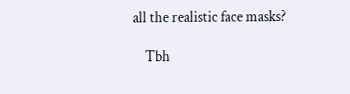all the realistic face masks?

    Tbh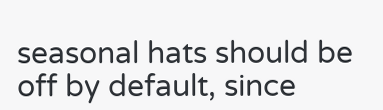seasonal hats should be off by default, since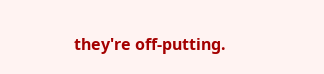they're off-putting.